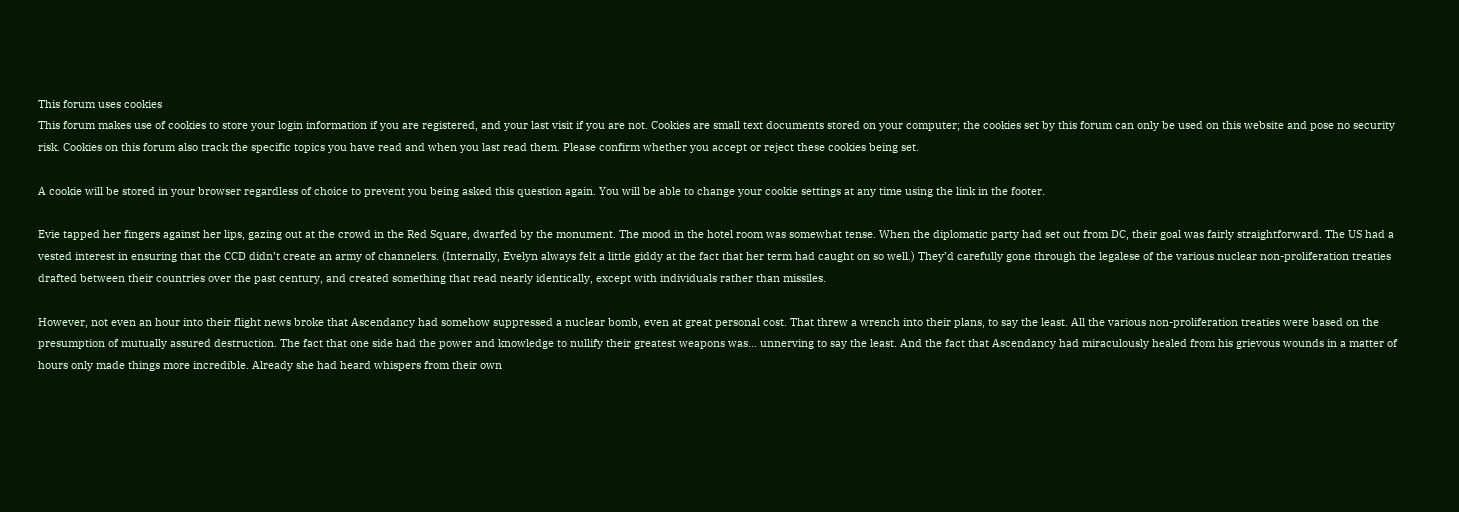This forum uses cookies
This forum makes use of cookies to store your login information if you are registered, and your last visit if you are not. Cookies are small text documents stored on your computer; the cookies set by this forum can only be used on this website and pose no security risk. Cookies on this forum also track the specific topics you have read and when you last read them. Please confirm whether you accept or reject these cookies being set.

A cookie will be stored in your browser regardless of choice to prevent you being asked this question again. You will be able to change your cookie settings at any time using the link in the footer.

Evie tapped her fingers against her lips, gazing out at the crowd in the Red Square, dwarfed by the monument. The mood in the hotel room was somewhat tense. When the diplomatic party had set out from DC, their goal was fairly straightforward. The US had a vested interest in ensuring that the CCD didn’t create an army of channelers. (Internally, Evelyn always felt a little giddy at the fact that her term had caught on so well.) They’d carefully gone through the legalese of the various nuclear non-proliferation treaties drafted between their countries over the past century, and created something that read nearly identically, except with individuals rather than missiles.

However, not even an hour into their flight news broke that Ascendancy had somehow suppressed a nuclear bomb, even at great personal cost. That threw a wrench into their plans, to say the least. All the various non-proliferation treaties were based on the presumption of mutually assured destruction. The fact that one side had the power and knowledge to nullify their greatest weapons was… unnerving to say the least. And the fact that Ascendancy had miraculously healed from his grievous wounds in a matter of hours only made things more incredible. Already she had heard whispers from their own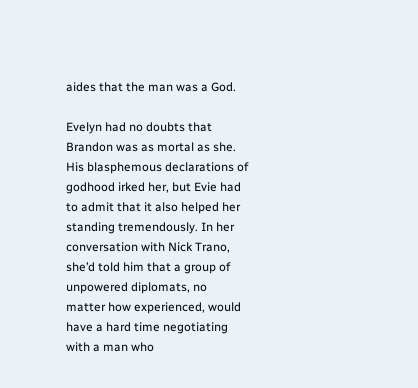aides that the man was a God.

Evelyn had no doubts that Brandon was as mortal as she. His blasphemous declarations of godhood irked her, but Evie had to admit that it also helped her standing tremendously. In her conversation with Nick Trano, she’d told him that a group of unpowered diplomats, no matter how experienced, would have a hard time negotiating with a man who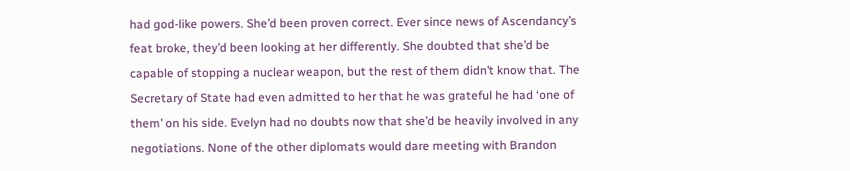had god-like powers. She’d been proven correct. Ever since news of Ascendancy’s feat broke, they’d been looking at her differently. She doubted that she’d be capable of stopping a nuclear weapon, but the rest of them didn’t know that. The Secretary of State had even admitted to her that he was grateful he had ‘one of them’ on his side. Evelyn had no doubts now that she’d be heavily involved in any negotiations. None of the other diplomats would dare meeting with Brandon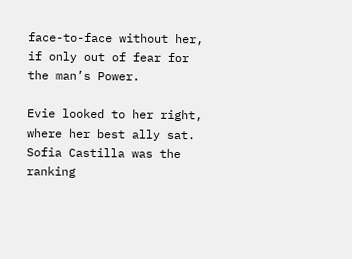face-to-face without her, if only out of fear for the man’s Power.

Evie looked to her right, where her best ally sat. Sofia Castilla was the ranking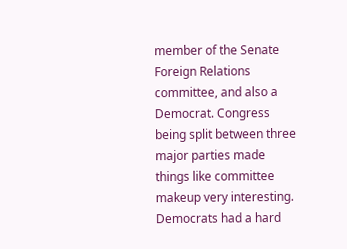member of the Senate Foreign Relations committee, and also a Democrat. Congress being split between three major parties made things like committee makeup very interesting. Democrats had a hard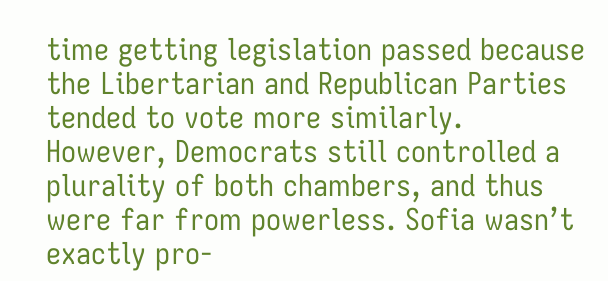time getting legislation passed because the Libertarian and Republican Parties tended to vote more similarly. However, Democrats still controlled a plurality of both chambers, and thus were far from powerless. Sofia wasn’t exactly pro-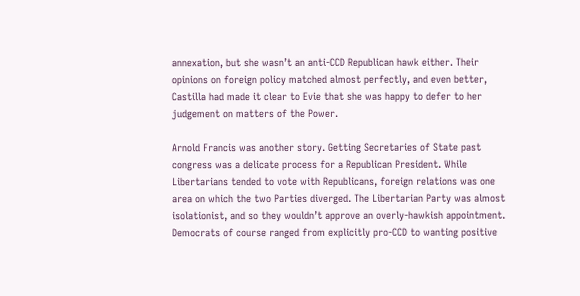annexation, but she wasn’t an anti-CCD Republican hawk either. Their opinions on foreign policy matched almost perfectly, and even better, Castilla had made it clear to Evie that she was happy to defer to her judgement on matters of the Power.

Arnold Francis was another story. Getting Secretaries of State past congress was a delicate process for a Republican President. While Libertarians tended to vote with Republicans, foreign relations was one area on which the two Parties diverged. The Libertarian Party was almost isolationist, and so they wouldn’t approve an overly-hawkish appointment. Democrats of course ranged from explicitly pro-CCD to wanting positive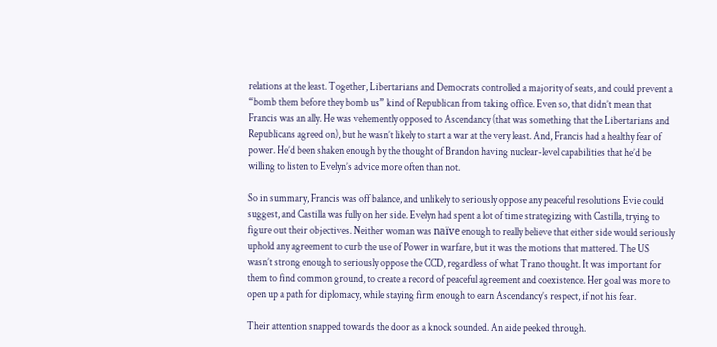relations at the least. Together, Libertarians and Democrats controlled a majority of seats, and could prevent a “bomb them before they bomb us” kind of Republican from taking office. Even so, that didn’t mean that Francis was an ally. He was vehemently opposed to Ascendancy (that was something that the Libertarians and Republicans agreed on), but he wasn’t likely to start a war at the very least. And, Francis had a healthy fear of power. He’d been shaken enough by the thought of Brandon having nuclear-level capabilities that he’d be willing to listen to Evelyn’s advice more often than not.

So in summary, Francis was off balance, and unlikely to seriously oppose any peaceful resolutions Evie could suggest, and Castilla was fully on her side. Evelyn had spent a lot of time strategizing with Castilla, trying to figure out their objectives. Neither woman was naïve enough to really believe that either side would seriously uphold any agreement to curb the use of Power in warfare, but it was the motions that mattered. The US wasn’t strong enough to seriously oppose the CCD, regardless of what Trano thought. It was important for them to find common ground, to create a record of peaceful agreement and coexistence. Her goal was more to open up a path for diplomacy, while staying firm enough to earn Ascendancy’s respect, if not his fear.

Their attention snapped towards the door as a knock sounded. An aide peeked through.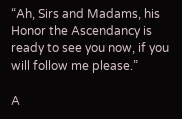“Ah, Sirs and Madams, his Honor the Ascendancy is ready to see you now, if you will follow me please.”

A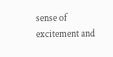sense of excitement and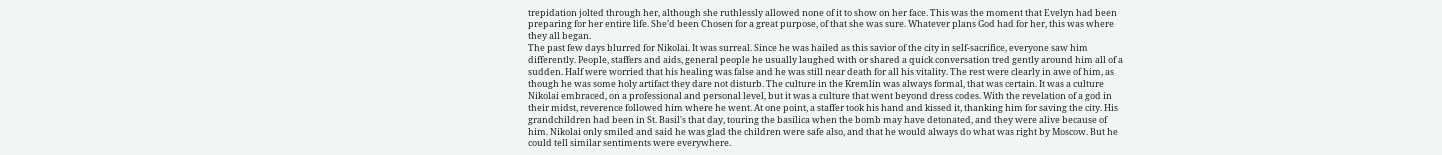trepidation jolted through her, although she ruthlessly allowed none of it to show on her face. This was the moment that Evelyn had been preparing for her entire life. She’d been Chosen for a great purpose, of that she was sure. Whatever plans God had for her, this was where they all began.
The past few days blurred for Nikolai. It was surreal. Since he was hailed as this savior of the city in self-sacrifice, everyone saw him differently. People, staffers and aids, general people he usually laughed with or shared a quick conversation tred gently around him all of a sudden. Half were worried that his healing was false and he was still near death for all his vitality. The rest were clearly in awe of him, as though he was some holy artifact they dare not disturb. The culture in the Kremlin was always formal, that was certain. It was a culture Nikolai embraced, on a professional and personal level, but it was a culture that went beyond dress codes. With the revelation of a god in their midst, reverence followed him where he went. At one point, a staffer took his hand and kissed it, thanking him for saving the city. His grandchildren had been in St. Basil's that day, touring the basilica when the bomb may have detonated, and they were alive because of him. Nikolai only smiled and said he was glad the children were safe also, and that he would always do what was right by Moscow. But he could tell similar sentiments were everywhere.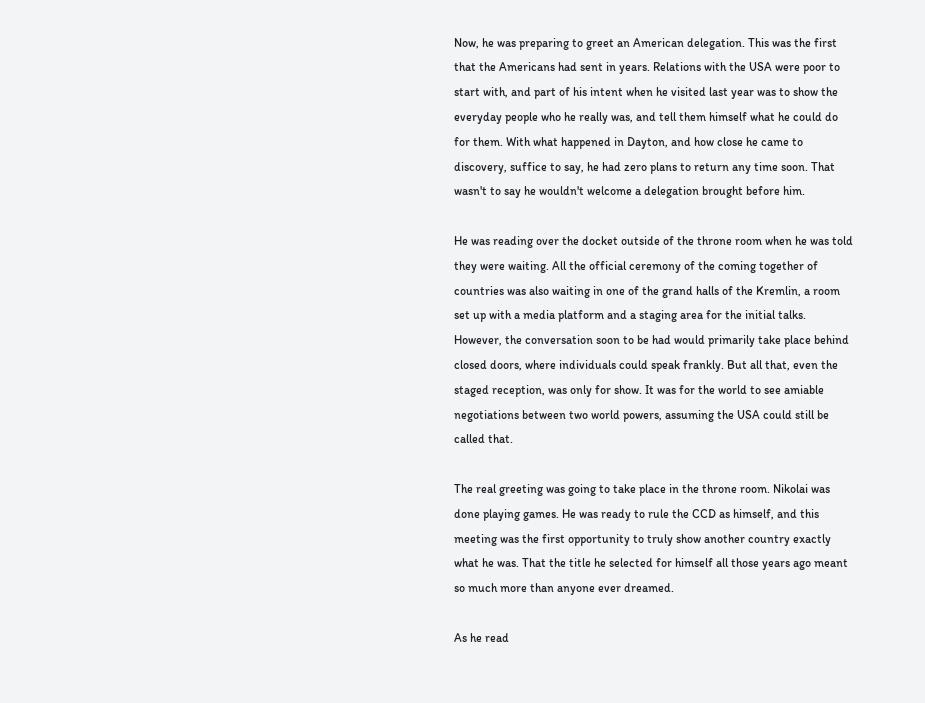Now, he was preparing to greet an American delegation. This was the first that the Americans had sent in years. Relations with the USA were poor to start with, and part of his intent when he visited last year was to show the everyday people who he really was, and tell them himself what he could do for them. With what happened in Dayton, and how close he came to discovery, suffice to say, he had zero plans to return any time soon. That wasn't to say he wouldn't welcome a delegation brought before him.

He was reading over the docket outside of the throne room when he was told they were waiting. All the official ceremony of the coming together of countries was also waiting in one of the grand halls of the Kremlin, a room set up with a media platform and a staging area for the initial talks. However, the conversation soon to be had would primarily take place behind closed doors, where individuals could speak frankly. But all that, even the staged reception, was only for show. It was for the world to see amiable negotiations between two world powers, assuming the USA could still be called that.

The real greeting was going to take place in the throne room. Nikolai was done playing games. He was ready to rule the CCD as himself, and this meeting was the first opportunity to truly show another country exactly what he was. That the title he selected for himself all those years ago meant so much more than anyone ever dreamed.

As he read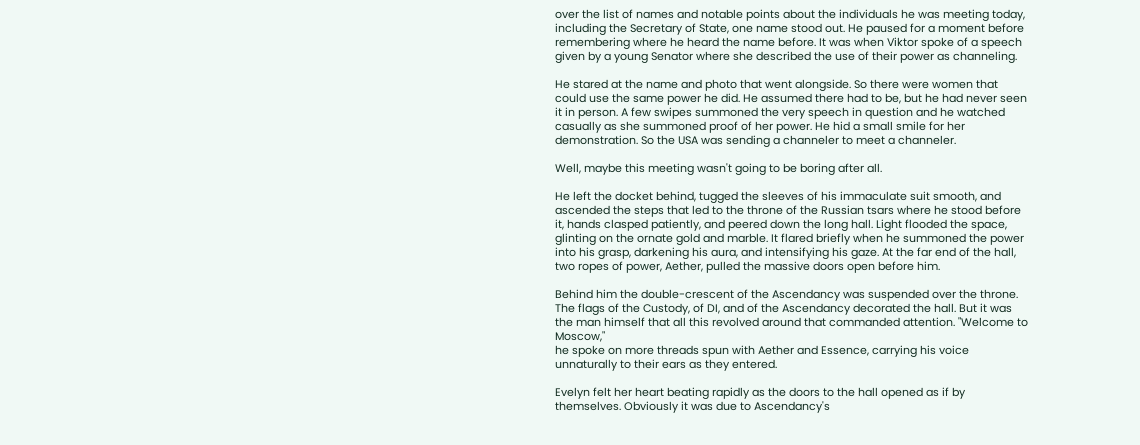over the list of names and notable points about the individuals he was meeting today, including the Secretary of State, one name stood out. He paused for a moment before remembering where he heard the name before. It was when Viktor spoke of a speech given by a young Senator where she described the use of their power as channeling.

He stared at the name and photo that went alongside. So there were women that could use the same power he did. He assumed there had to be, but he had never seen it in person. A few swipes summoned the very speech in question and he watched casually as she summoned proof of her power. He hid a small smile for her demonstration. So the USA was sending a channeler to meet a channeler.

Well, maybe this meeting wasn't going to be boring after all.

He left the docket behind, tugged the sleeves of his immaculate suit smooth, and ascended the steps that led to the throne of the Russian tsars where he stood before it, hands clasped patiently, and peered down the long hall. Light flooded the space, glinting on the ornate gold and marble. It flared briefly when he summoned the power into his grasp, darkening his aura, and intensifying his gaze. At the far end of the hall, two ropes of power, Aether, pulled the massive doors open before him.

Behind him the double-crescent of the Ascendancy was suspended over the throne. The flags of the Custody, of DI, and of the Ascendancy decorated the hall. But it was the man himself that all this revolved around that commanded attention. "Welcome to Moscow,"
he spoke on more threads spun with Aether and Essence, carrying his voice unnaturally to their ears as they entered.

Evelyn felt her heart beating rapidly as the doors to the hall opened as if by themselves. Obviously it was due to Ascendancy's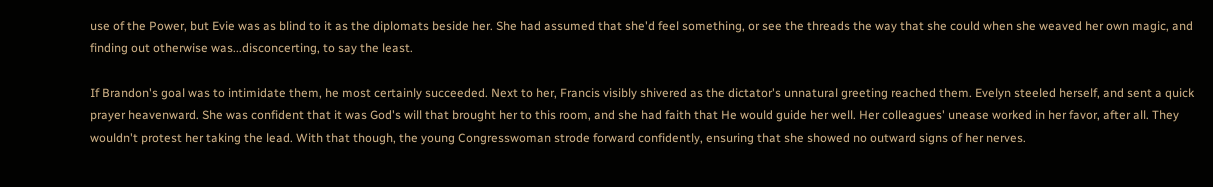use of the Power, but Evie was as blind to it as the diplomats beside her. She had assumed that she'd feel something, or see the threads the way that she could when she weaved her own magic, and finding out otherwise was...disconcerting, to say the least.

If Brandon's goal was to intimidate them, he most certainly succeeded. Next to her, Francis visibly shivered as the dictator's unnatural greeting reached them. Evelyn steeled herself, and sent a quick prayer heavenward. She was confident that it was God's will that brought her to this room, and she had faith that He would guide her well. Her colleagues' unease worked in her favor, after all. They wouldn't protest her taking the lead. With that though, the young Congresswoman strode forward confidently, ensuring that she showed no outward signs of her nerves.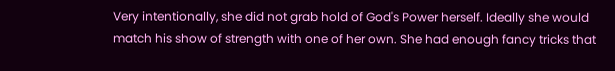Very intentionally, she did not grab hold of God's Power herself. Ideally she would match his show of strength with one of her own. She had enough fancy tricks that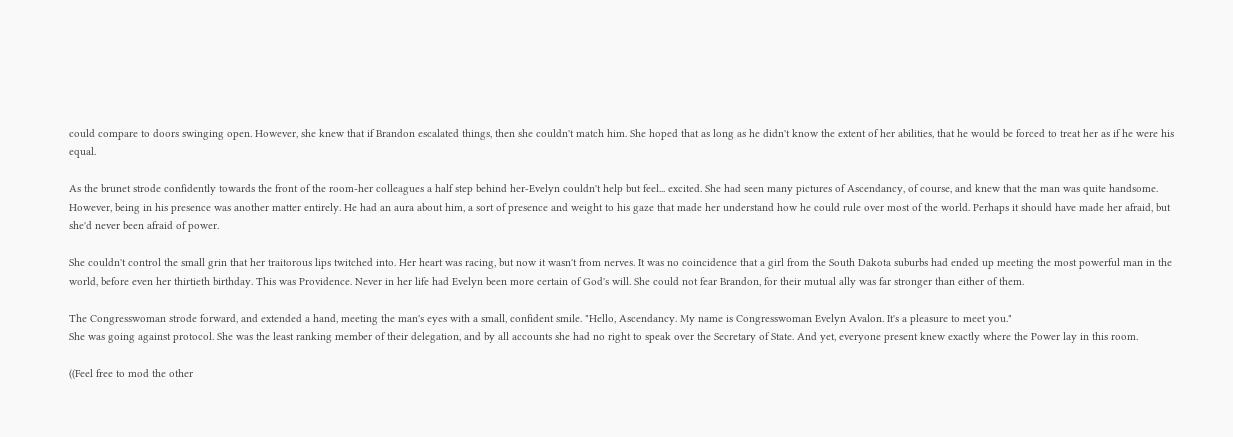could compare to doors swinging open. However, she knew that if Brandon escalated things, then she couldn't match him. She hoped that as long as he didn't know the extent of her abilities, that he would be forced to treat her as if he were his equal.

As the brunet strode confidently towards the front of the room-her colleagues a half step behind her-Evelyn couldn't help but feel... excited. She had seen many pictures of Ascendancy, of course, and knew that the man was quite handsome. However, being in his presence was another matter entirely. He had an aura about him, a sort of presence and weight to his gaze that made her understand how he could rule over most of the world. Perhaps it should have made her afraid, but she'd never been afraid of power.

She couldn't control the small grin that her traitorous lips twitched into. Her heart was racing, but now it wasn't from nerves. It was no coincidence that a girl from the South Dakota suburbs had ended up meeting the most powerful man in the world, before even her thirtieth birthday. This was Providence. Never in her life had Evelyn been more certain of God's will. She could not fear Brandon, for their mutual ally was far stronger than either of them.

The Congresswoman strode forward, and extended a hand, meeting the man's eyes with a small, confident smile. "Hello, Ascendancy. My name is Congresswoman Evelyn Avalon. It's a pleasure to meet you."
She was going against protocol. She was the least ranking member of their delegation, and by all accounts she had no right to speak over the Secretary of State. And yet, everyone present knew exactly where the Power lay in this room.

((Feel free to mod the other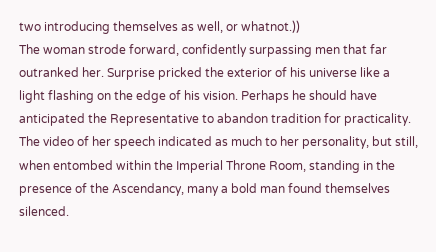two introducing themselves as well, or whatnot.))
The woman strode forward, confidently surpassing men that far outranked her. Surprise pricked the exterior of his universe like a light flashing on the edge of his vision. Perhaps he should have anticipated the Representative to abandon tradition for practicality. The video of her speech indicated as much to her personality, but still, when entombed within the Imperial Throne Room, standing in the presence of the Ascendancy, many a bold man found themselves silenced.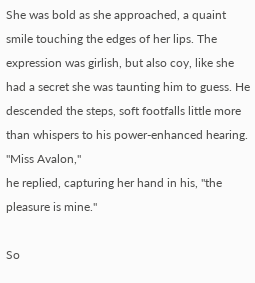She was bold as she approached, a quaint smile touching the edges of her lips. The expression was girlish, but also coy, like she had a secret she was taunting him to guess. He descended the steps, soft footfalls little more than whispers to his power-enhanced hearing. "Miss Avalon,"
he replied, capturing her hand in his, "the pleasure is mine."

So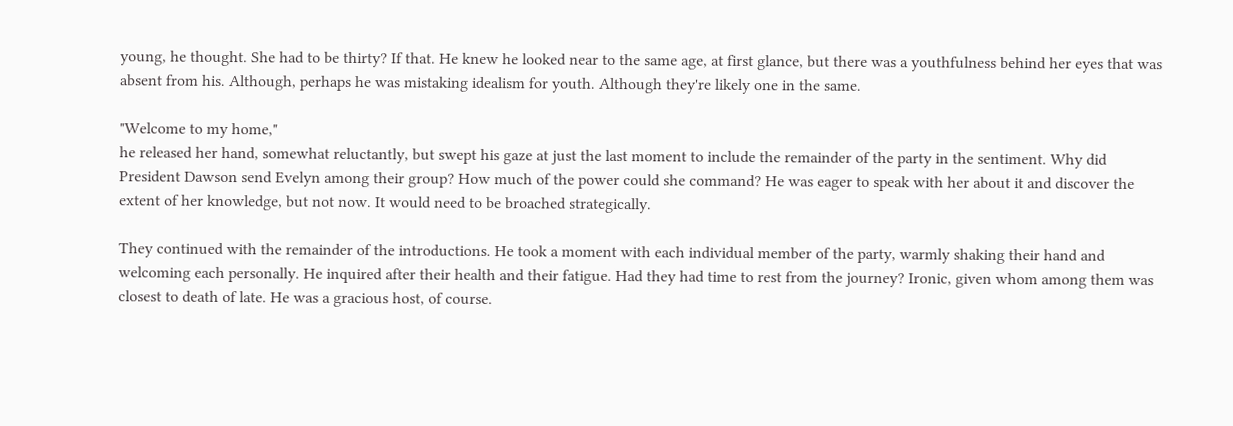young, he thought. She had to be thirty? If that. He knew he looked near to the same age, at first glance, but there was a youthfulness behind her eyes that was absent from his. Although, perhaps he was mistaking idealism for youth. Although they're likely one in the same.

"Welcome to my home,"
he released her hand, somewhat reluctantly, but swept his gaze at just the last moment to include the remainder of the party in the sentiment. Why did President Dawson send Evelyn among their group? How much of the power could she command? He was eager to speak with her about it and discover the extent of her knowledge, but not now. It would need to be broached strategically.

They continued with the remainder of the introductions. He took a moment with each individual member of the party, warmly shaking their hand and welcoming each personally. He inquired after their health and their fatigue. Had they had time to rest from the journey? Ironic, given whom among them was closest to death of late. He was a gracious host, of course.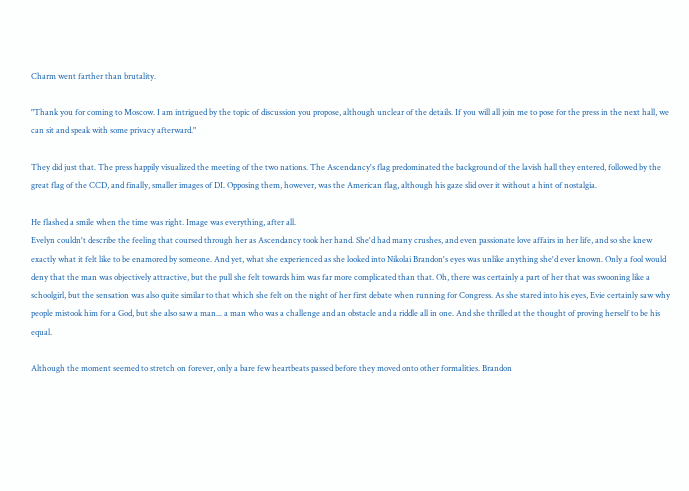Charm went farther than brutality.

"Thank you for coming to Moscow. I am intrigued by the topic of discussion you propose, although unclear of the details. If you will all join me to pose for the press in the next hall, we can sit and speak with some privacy afterward."

They did just that. The press happily visualized the meeting of the two nations. The Ascendancy's flag predominated the background of the lavish hall they entered, followed by the great flag of the CCD, and finally, smaller images of DI. Opposing them, however, was the American flag, although his gaze slid over it without a hint of nostalgia.

He flashed a smile when the time was right. Image was everything, after all.
Evelyn couldn't describe the feeling that coursed through her as Ascendancy took her hand. She'd had many crushes, and even passionate love affairs in her life, and so she knew exactly what it felt like to be enamored by someone. And yet, what she experienced as she looked into Nikolai Brandon's eyes was unlike anything she'd ever known. Only a fool would deny that the man was objectively attractive, but the pull she felt towards him was far more complicated than that. Oh, there was certainly a part of her that was swooning like a schoolgirl, but the sensation was also quite similar to that which she felt on the night of her first debate when running for Congress. As she stared into his eyes, Evie certainly saw why people mistook him for a God, but she also saw a man... a man who was a challenge and an obstacle and a riddle all in one. And she thrilled at the thought of proving herself to be his equal.

Although the moment seemed to stretch on forever, only a bare few heartbeats passed before they moved onto other formalities. Brandon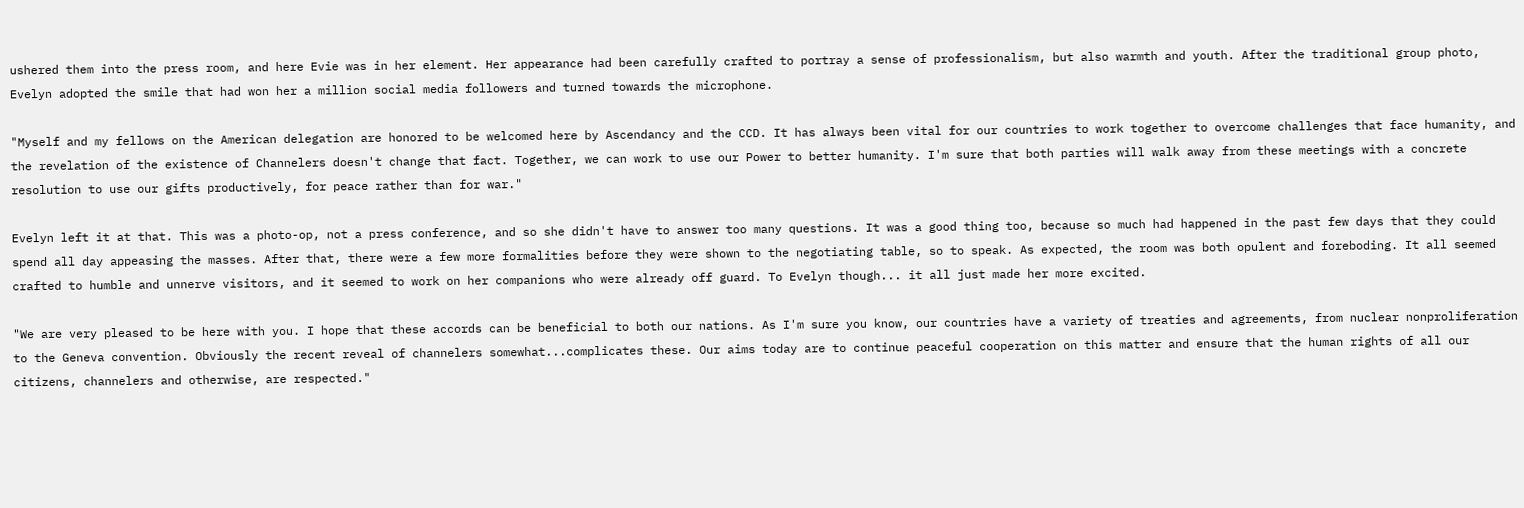ushered them into the press room, and here Evie was in her element. Her appearance had been carefully crafted to portray a sense of professionalism, but also warmth and youth. After the traditional group photo, Evelyn adopted the smile that had won her a million social media followers and turned towards the microphone.

"Myself and my fellows on the American delegation are honored to be welcomed here by Ascendancy and the CCD. It has always been vital for our countries to work together to overcome challenges that face humanity, and the revelation of the existence of Channelers doesn't change that fact. Together, we can work to use our Power to better humanity. I'm sure that both parties will walk away from these meetings with a concrete resolution to use our gifts productively, for peace rather than for war."

Evelyn left it at that. This was a photo-op, not a press conference, and so she didn't have to answer too many questions. It was a good thing too, because so much had happened in the past few days that they could spend all day appeasing the masses. After that, there were a few more formalities before they were shown to the negotiating table, so to speak. As expected, the room was both opulent and foreboding. It all seemed crafted to humble and unnerve visitors, and it seemed to work on her companions who were already off guard. To Evelyn though... it all just made her more excited.

"We are very pleased to be here with you. I hope that these accords can be beneficial to both our nations. As I'm sure you know, our countries have a variety of treaties and agreements, from nuclear nonproliferation to the Geneva convention. Obviously the recent reveal of channelers somewhat...complicates these. Our aims today are to continue peaceful cooperation on this matter and ensure that the human rights of all our citizens, channelers and otherwise, are respected."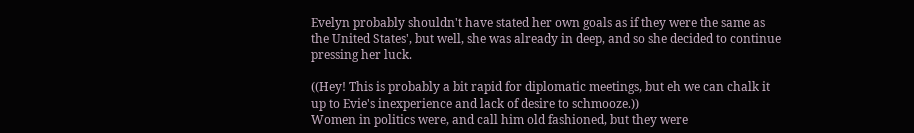Evelyn probably shouldn't have stated her own goals as if they were the same as the United States', but well, she was already in deep, and so she decided to continue pressing her luck.

((Hey! This is probably a bit rapid for diplomatic meetings, but eh we can chalk it up to Evie's inexperience and lack of desire to schmooze.))
Women in politics were, and call him old fashioned, but they were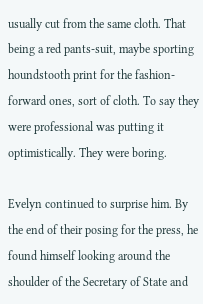usually cut from the same cloth. That being a red pants-suit, maybe sporting houndstooth print for the fashion-forward ones, sort of cloth. To say they were professional was putting it optimistically. They were boring.

Evelyn continued to surprise him. By the end of their posing for the press, he found himself looking around the shoulder of the Secretary of State and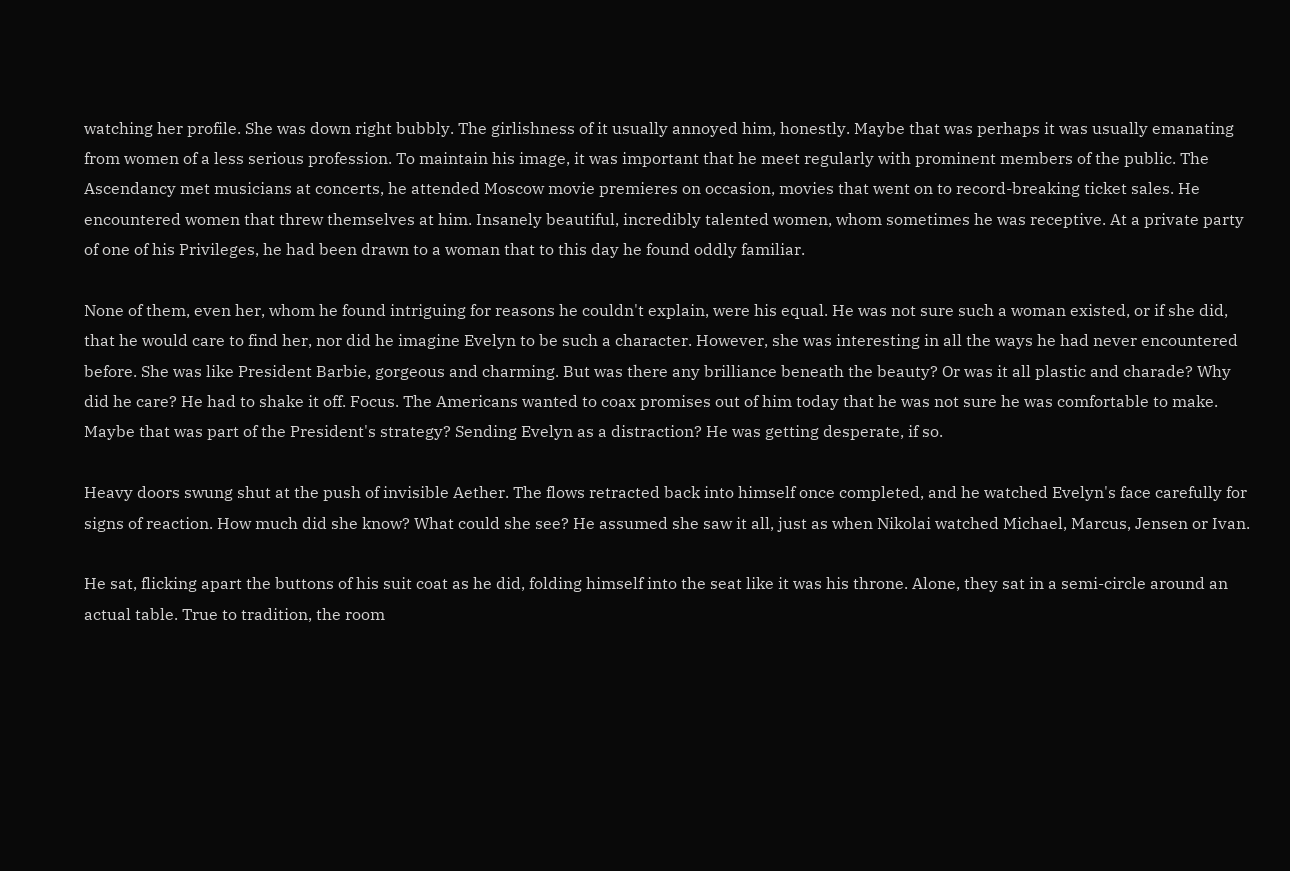watching her profile. She was down right bubbly. The girlishness of it usually annoyed him, honestly. Maybe that was perhaps it was usually emanating from women of a less serious profession. To maintain his image, it was important that he meet regularly with prominent members of the public. The Ascendancy met musicians at concerts, he attended Moscow movie premieres on occasion, movies that went on to record-breaking ticket sales. He encountered women that threw themselves at him. Insanely beautiful, incredibly talented women, whom sometimes he was receptive. At a private party of one of his Privileges, he had been drawn to a woman that to this day he found oddly familiar.

None of them, even her, whom he found intriguing for reasons he couldn't explain, were his equal. He was not sure such a woman existed, or if she did, that he would care to find her, nor did he imagine Evelyn to be such a character. However, she was interesting in all the ways he had never encountered before. She was like President Barbie, gorgeous and charming. But was there any brilliance beneath the beauty? Or was it all plastic and charade? Why did he care? He had to shake it off. Focus. The Americans wanted to coax promises out of him today that he was not sure he was comfortable to make. Maybe that was part of the President's strategy? Sending Evelyn as a distraction? He was getting desperate, if so.

Heavy doors swung shut at the push of invisible Aether. The flows retracted back into himself once completed, and he watched Evelyn's face carefully for signs of reaction. How much did she know? What could she see? He assumed she saw it all, just as when Nikolai watched Michael, Marcus, Jensen or Ivan.

He sat, flicking apart the buttons of his suit coat as he did, folding himself into the seat like it was his throne. Alone, they sat in a semi-circle around an actual table. True to tradition, the room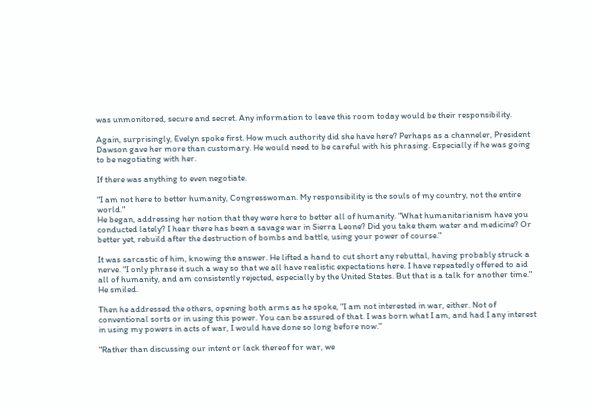was unmonitored, secure and secret. Any information to leave this room today would be their responsibility.

Again, surprisingly, Evelyn spoke first. How much authority did she have here? Perhaps as a channeler, President Dawson gave her more than customary. He would need to be careful with his phrasing. Especially if he was going to be negotiating with her.

If there was anything to even negotiate.

"I am not here to better humanity, Congresswoman. My responsibility is the souls of my country, not the entire world."
He began, addressing her notion that they were here to better all of humanity. "What humanitarianism have you conducted lately? I hear there has been a savage war in Sierra Leone? Did you take them water and medicine? Or better yet, rebuild after the destruction of bombs and battle, using your power of course."

It was sarcastic of him, knowing the answer. He lifted a hand to cut short any rebuttal, having probably struck a nerve. "I only phrase it such a way so that we all have realistic expectations here. I have repeatedly offered to aid all of humanity, and am consistently rejected, especially by the United States. But that is a talk for another time."
He smiled.

Then he addressed the others, opening both arms as he spoke, "I am not interested in war, either. Not of conventional sorts or in using this power. You can be assured of that. I was born what I am, and had I any interest in using my powers in acts of war, I would have done so long before now."

"Rather than discussing our intent or lack thereof for war, we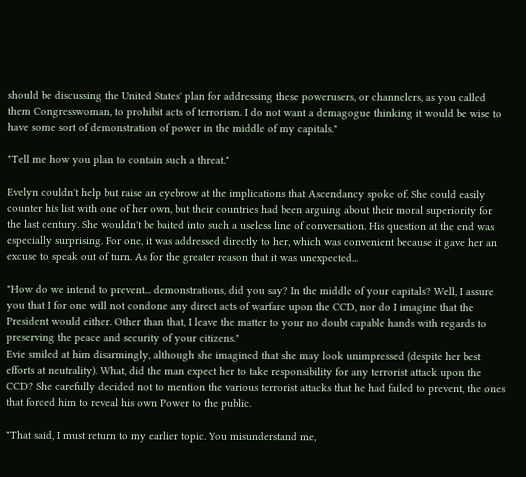should be discussing the United States' plan for addressing these powerusers, or channelers, as you called them Congresswoman, to prohibit acts of terrorism. I do not want a demagogue thinking it would be wise to have some sort of demonstration of power in the middle of my capitals."

"Tell me how you plan to contain such a threat."

Evelyn couldn't help but raise an eyebrow at the implications that Ascendancy spoke of. She could easily counter his list with one of her own, but their countries had been arguing about their moral superiority for the last century. She wouldn't be baited into such a useless line of conversation. His question at the end was especially surprising. For one, it was addressed directly to her, which was convenient because it gave her an excuse to speak out of turn. As for the greater reason that it was unexpected...

"How do we intend to prevent... demonstrations, did you say? In the middle of your capitals? Well, I assure you that I for one will not condone any direct acts of warfare upon the CCD, nor do I imagine that the President would either. Other than that, I leave the matter to your no doubt capable hands with regards to preserving the peace and security of your citizens."
Evie smiled at him disarmingly, although she imagined that she may look unimpressed (despite her best efforts at neutrality). What, did the man expect her to take responsibility for any terrorist attack upon the CCD? She carefully decided not to mention the various terrorist attacks that he had failed to prevent, the ones that forced him to reveal his own Power to the public.

"That said, I must return to my earlier topic. You misunderstand me,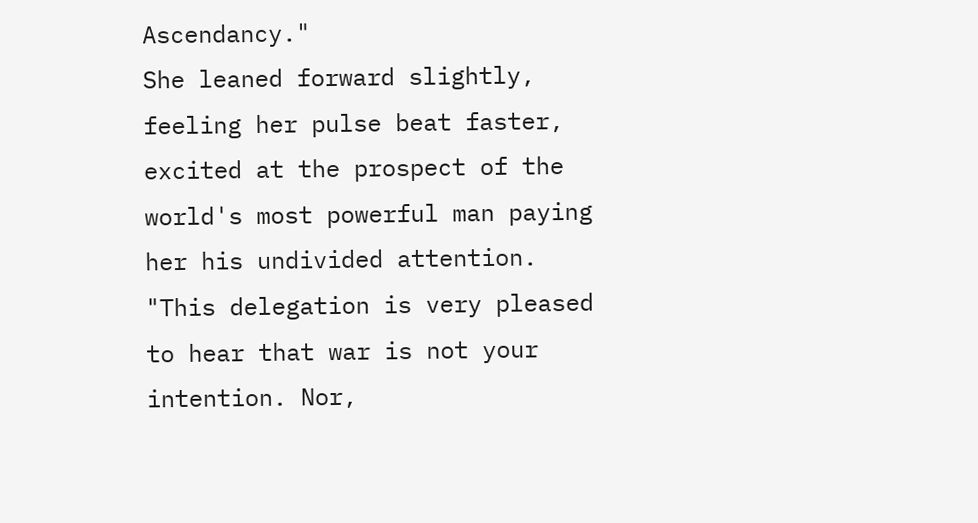Ascendancy."
She leaned forward slightly, feeling her pulse beat faster, excited at the prospect of the world's most powerful man paying her his undivided attention. "This delegation is very pleased to hear that war is not your intention. Nor,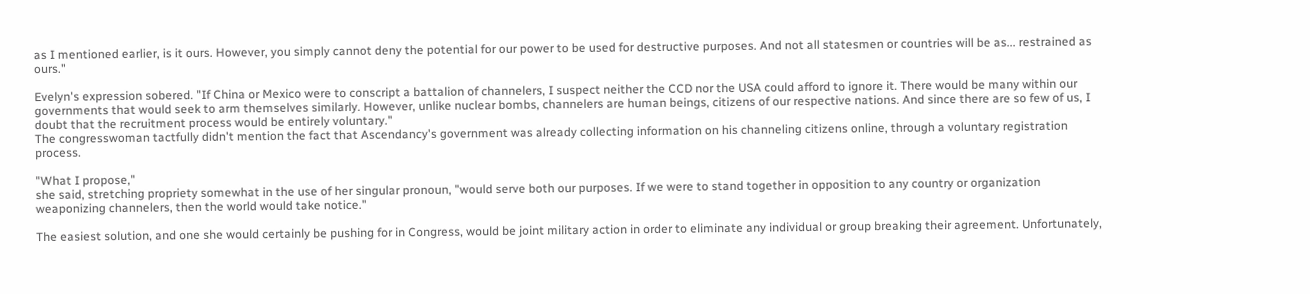as I mentioned earlier, is it ours. However, you simply cannot deny the potential for our power to be used for destructive purposes. And not all statesmen or countries will be as... restrained as ours."

Evelyn's expression sobered. "If China or Mexico were to conscript a battalion of channelers, I suspect neither the CCD nor the USA could afford to ignore it. There would be many within our governments that would seek to arm themselves similarly. However, unlike nuclear bombs, channelers are human beings, citizens of our respective nations. And since there are so few of us, I doubt that the recruitment process would be entirely voluntary."
The congresswoman tactfully didn't mention the fact that Ascendancy's government was already collecting information on his channeling citizens online, through a voluntary registration process.

"What I propose,"
she said, stretching propriety somewhat in the use of her singular pronoun, "would serve both our purposes. If we were to stand together in opposition to any country or organization weaponizing channelers, then the world would take notice."

The easiest solution, and one she would certainly be pushing for in Congress, would be joint military action in order to eliminate any individual or group breaking their agreement. Unfortunately,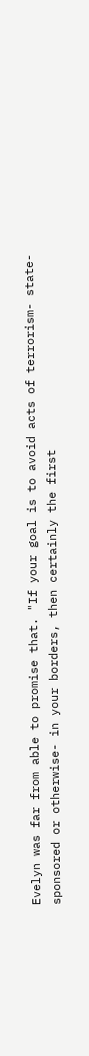Evelyn was far from able to promise that. "If your goal is to avoid acts of terrorism- state-sponsored or otherwise- in your borders, then certainly the first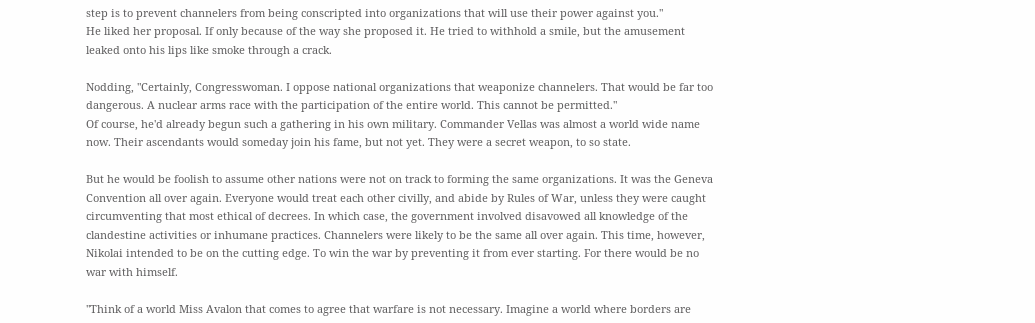step is to prevent channelers from being conscripted into organizations that will use their power against you."
He liked her proposal. If only because of the way she proposed it. He tried to withhold a smile, but the amusement leaked onto his lips like smoke through a crack.

Nodding, "Certainly, Congresswoman. I oppose national organizations that weaponize channelers. That would be far too dangerous. A nuclear arms race with the participation of the entire world. This cannot be permitted."
Of course, he'd already begun such a gathering in his own military. Commander Vellas was almost a world wide name now. Their ascendants would someday join his fame, but not yet. They were a secret weapon, to so state.

But he would be foolish to assume other nations were not on track to forming the same organizations. It was the Geneva Convention all over again. Everyone would treat each other civilly, and abide by Rules of War, unless they were caught circumventing that most ethical of decrees. In which case, the government involved disavowed all knowledge of the clandestine activities or inhumane practices. Channelers were likely to be the same all over again. This time, however, Nikolai intended to be on the cutting edge. To win the war by preventing it from ever starting. For there would be no war with himself.

"Think of a world Miss Avalon that comes to agree that warfare is not necessary. Imagine a world where borders are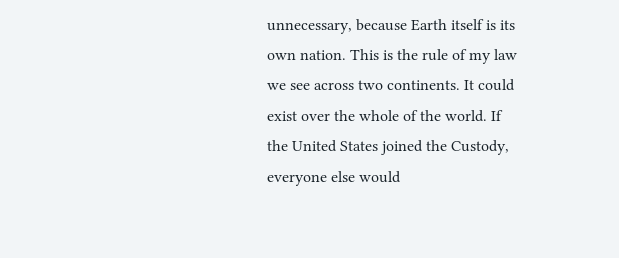unnecessary, because Earth itself is its own nation. This is the rule of my law we see across two continents. It could exist over the whole of the world. If the United States joined the Custody, everyone else would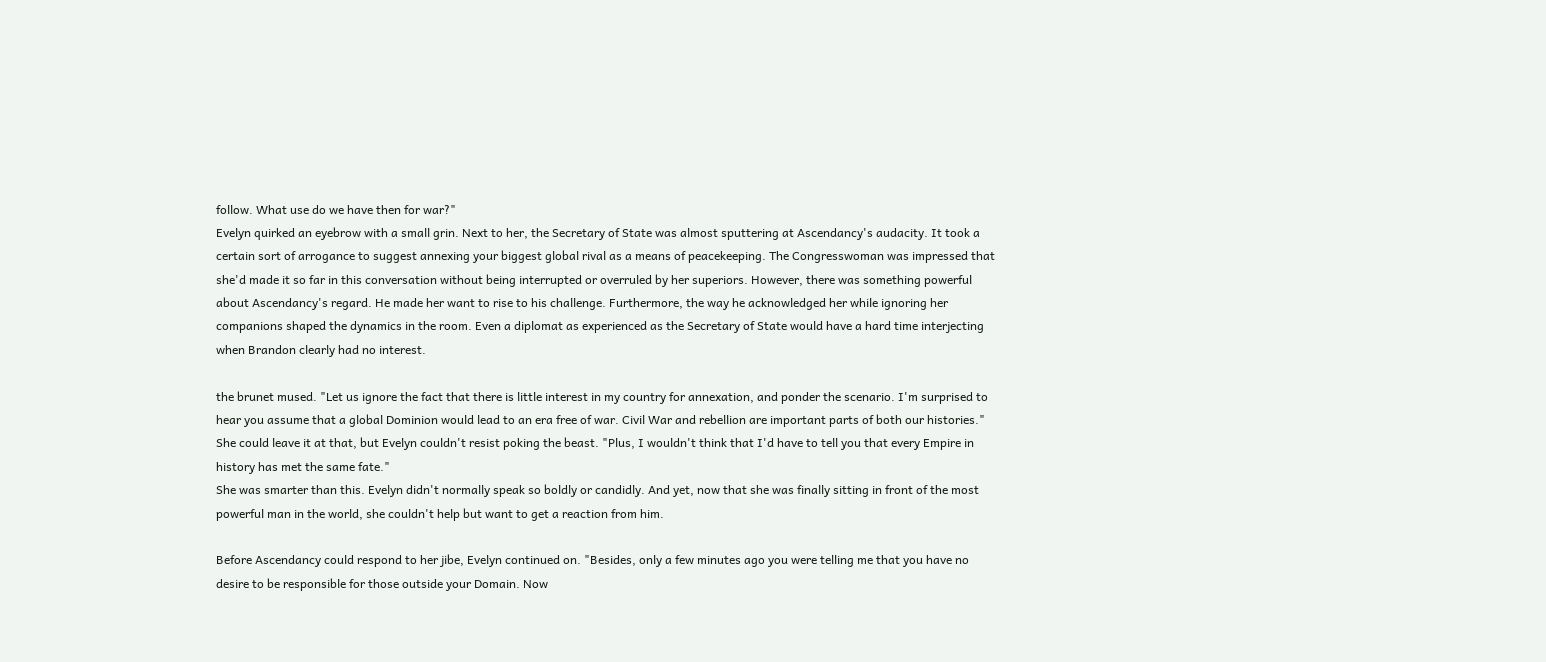follow. What use do we have then for war?"
Evelyn quirked an eyebrow with a small grin. Next to her, the Secretary of State was almost sputtering at Ascendancy's audacity. It took a certain sort of arrogance to suggest annexing your biggest global rival as a means of peacekeeping. The Congresswoman was impressed that she'd made it so far in this conversation without being interrupted or overruled by her superiors. However, there was something powerful about Ascendancy's regard. He made her want to rise to his challenge. Furthermore, the way he acknowledged her while ignoring her companions shaped the dynamics in the room. Even a diplomat as experienced as the Secretary of State would have a hard time interjecting when Brandon clearly had no interest.

the brunet mused. "Let us ignore the fact that there is little interest in my country for annexation, and ponder the scenario. I'm surprised to hear you assume that a global Dominion would lead to an era free of war. Civil War and rebellion are important parts of both our histories."
She could leave it at that, but Evelyn couldn't resist poking the beast. "Plus, I wouldn't think that I'd have to tell you that every Empire in history has met the same fate."
She was smarter than this. Evelyn didn't normally speak so boldly or candidly. And yet, now that she was finally sitting in front of the most powerful man in the world, she couldn't help but want to get a reaction from him.

Before Ascendancy could respond to her jibe, Evelyn continued on. "Besides, only a few minutes ago you were telling me that you have no desire to be responsible for those outside your Domain. Now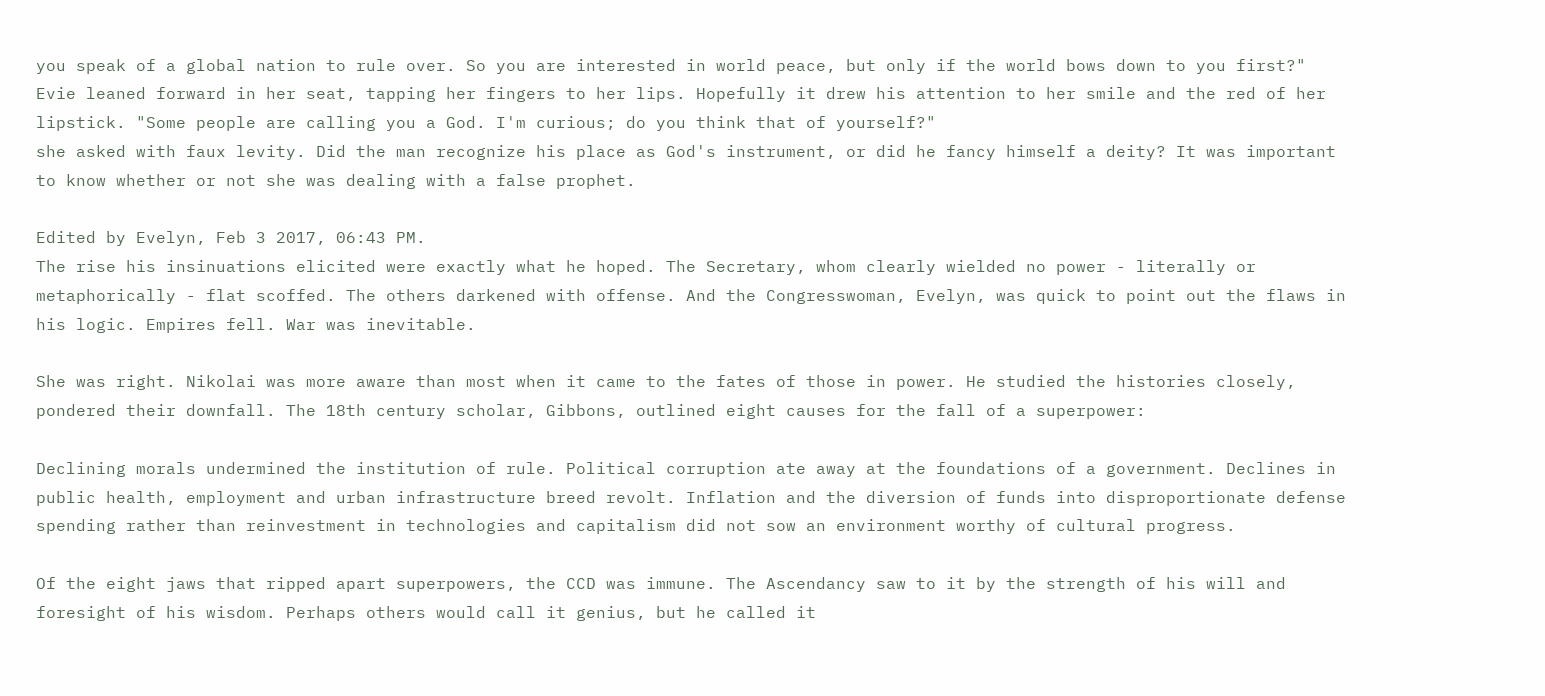you speak of a global nation to rule over. So you are interested in world peace, but only if the world bows down to you first?"
Evie leaned forward in her seat, tapping her fingers to her lips. Hopefully it drew his attention to her smile and the red of her lipstick. "Some people are calling you a God. I'm curious; do you think that of yourself?"
she asked with faux levity. Did the man recognize his place as God's instrument, or did he fancy himself a deity? It was important to know whether or not she was dealing with a false prophet.

Edited by Evelyn, Feb 3 2017, 06:43 PM.
The rise his insinuations elicited were exactly what he hoped. The Secretary, whom clearly wielded no power - literally or metaphorically - flat scoffed. The others darkened with offense. And the Congresswoman, Evelyn, was quick to point out the flaws in his logic. Empires fell. War was inevitable.

She was right. Nikolai was more aware than most when it came to the fates of those in power. He studied the histories closely, pondered their downfall. The 18th century scholar, Gibbons, outlined eight causes for the fall of a superpower:

Declining morals undermined the institution of rule. Political corruption ate away at the foundations of a government. Declines in public health, employment and urban infrastructure breed revolt. Inflation and the diversion of funds into disproportionate defense spending rather than reinvestment in technologies and capitalism did not sow an environment worthy of cultural progress.

Of the eight jaws that ripped apart superpowers, the CCD was immune. The Ascendancy saw to it by the strength of his will and foresight of his wisdom. Perhaps others would call it genius, but he called it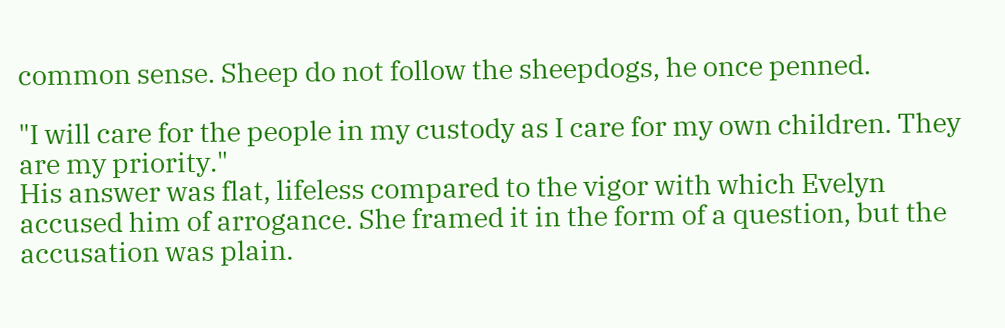common sense. Sheep do not follow the sheepdogs, he once penned.

"I will care for the people in my custody as I care for my own children. They are my priority."
His answer was flat, lifeless compared to the vigor with which Evelyn accused him of arrogance. She framed it in the form of a question, but the accusation was plain.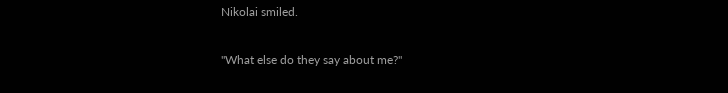Nikolai smiled.

"What else do they say about me?"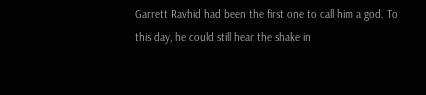Garrett Ravhid had been the first one to call him a god. To this day, he could still hear the shake in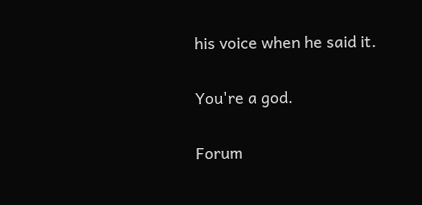his voice when he said it.

You're a god.

Forum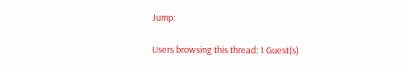Jump:

Users browsing this thread: 1 Guest(s)